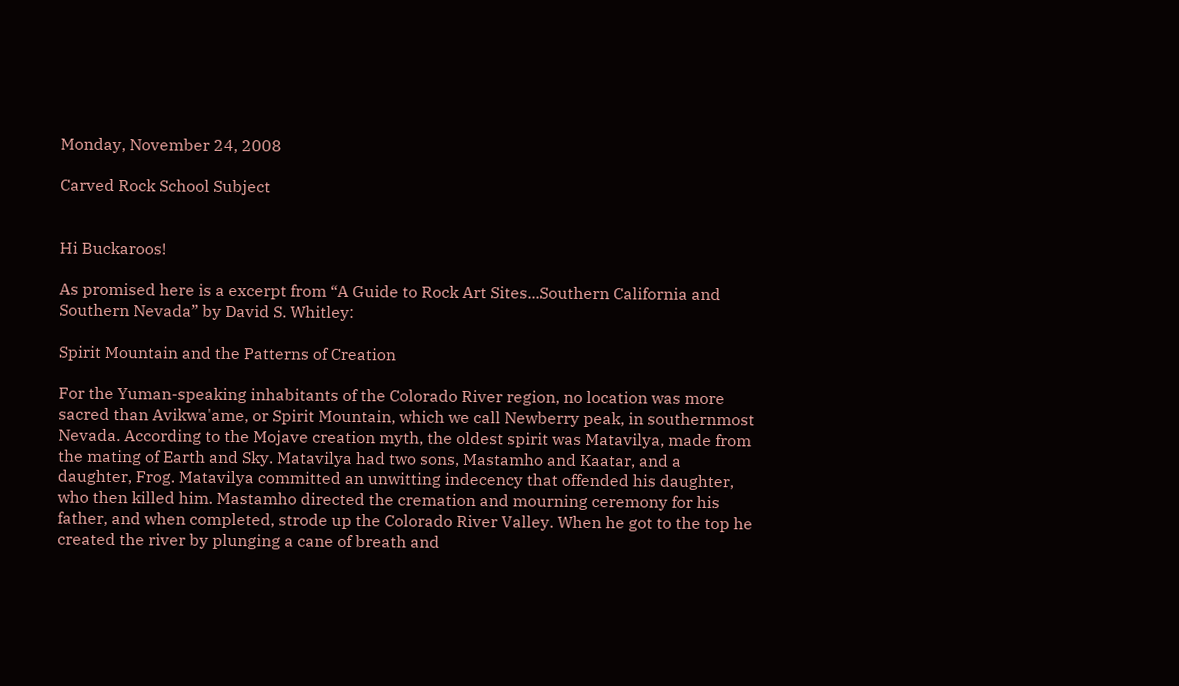Monday, November 24, 2008

Carved Rock School Subject


Hi Buckaroos!

As promised here is a excerpt from “A Guide to Rock Art Sites...Southern California and Southern Nevada” by David S. Whitley:

Spirit Mountain and the Patterns of Creation

For the Yuman-speaking inhabitants of the Colorado River region, no location was more sacred than Avikwa'ame, or Spirit Mountain, which we call Newberry peak, in southernmost Nevada. According to the Mojave creation myth, the oldest spirit was Matavilya, made from the mating of Earth and Sky. Matavilya had two sons, Mastamho and Kaatar, and a daughter, Frog. Matavilya committed an unwitting indecency that offended his daughter, who then killed him. Mastamho directed the cremation and mourning ceremony for his father, and when completed, strode up the Colorado River Valley. When he got to the top he created the river by plunging a cane of breath and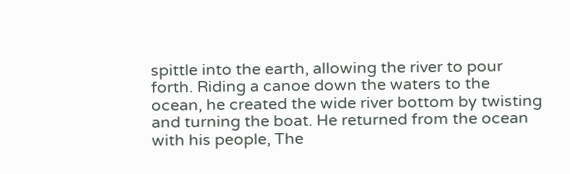spittle into the earth, allowing the river to pour forth. Riding a canoe down the waters to the ocean, he created the wide river bottom by twisting and turning the boat. He returned from the ocean with his people, The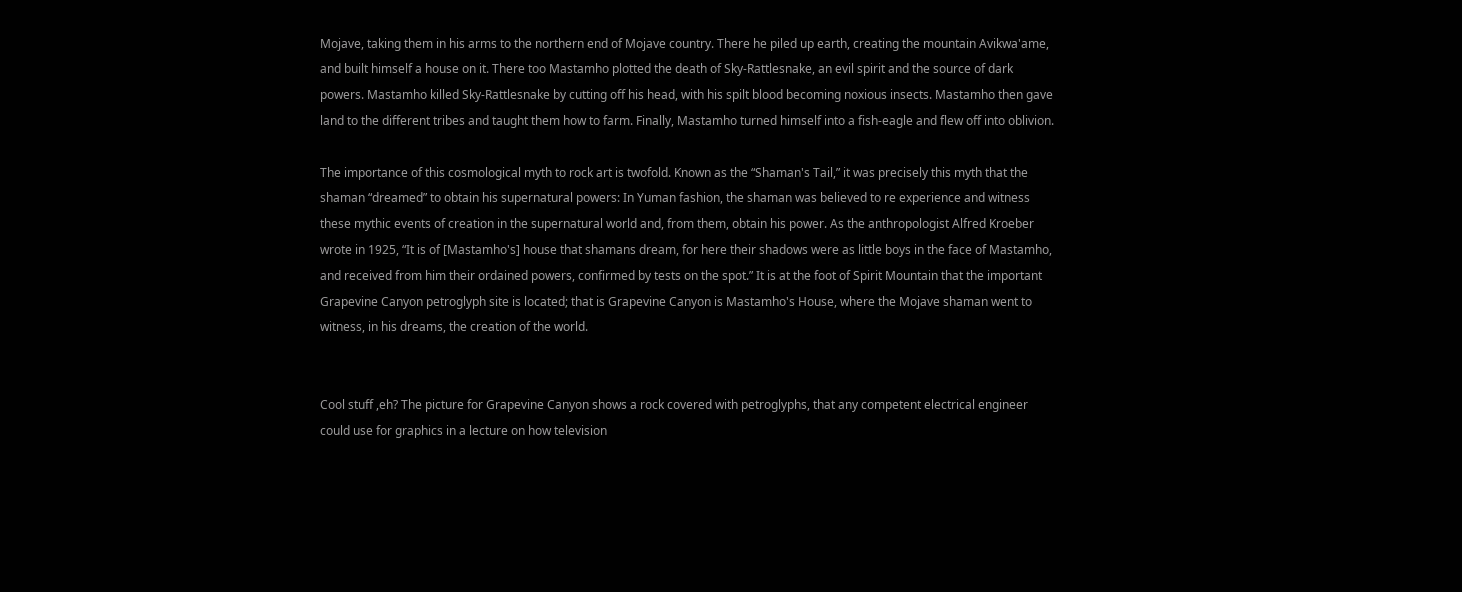Mojave, taking them in his arms to the northern end of Mojave country. There he piled up earth, creating the mountain Avikwa'ame, and built himself a house on it. There too Mastamho plotted the death of Sky-Rattlesnake, an evil spirit and the source of dark powers. Mastamho killed Sky-Rattlesnake by cutting off his head, with his spilt blood becoming noxious insects. Mastamho then gave land to the different tribes and taught them how to farm. Finally, Mastamho turned himself into a fish-eagle and flew off into oblivion.

The importance of this cosmological myth to rock art is twofold. Known as the “Shaman's Tail,” it was precisely this myth that the shaman “dreamed” to obtain his supernatural powers: In Yuman fashion, the shaman was believed to re experience and witness these mythic events of creation in the supernatural world and, from them, obtain his power. As the anthropologist Alfred Kroeber wrote in 1925, “It is of [Mastamho's] house that shamans dream, for here their shadows were as little boys in the face of Mastamho, and received from him their ordained powers, confirmed by tests on the spot.” It is at the foot of Spirit Mountain that the important Grapevine Canyon petroglyph site is located; that is Grapevine Canyon is Mastamho's House, where the Mojave shaman went to witness, in his dreams, the creation of the world.


Cool stuff ,eh? The picture for Grapevine Canyon shows a rock covered with petroglyphs, that any competent electrical engineer could use for graphics in a lecture on how television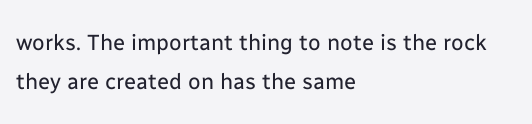works. The important thing to note is the rock they are created on has the same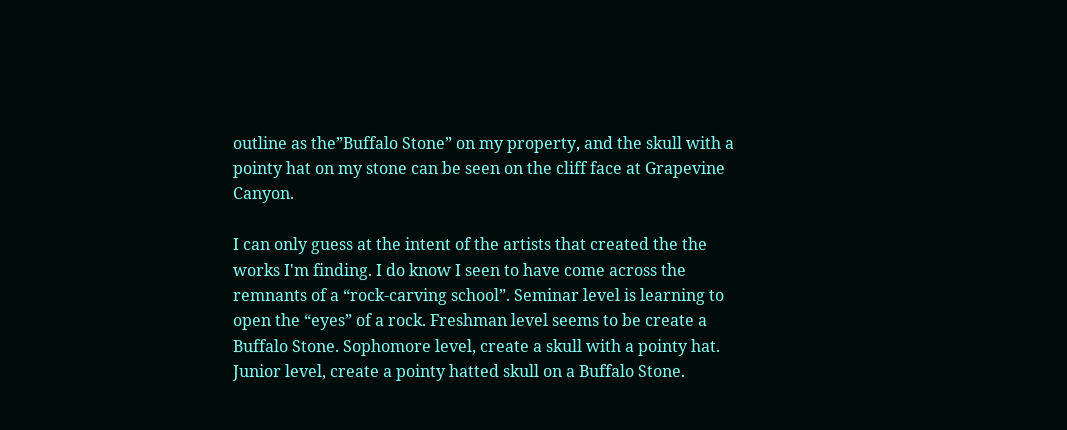outline as the”Buffalo Stone” on my property, and the skull with a pointy hat on my stone can be seen on the cliff face at Grapevine Canyon.

I can only guess at the intent of the artists that created the the works I'm finding. I do know I seen to have come across the remnants of a “rock-carving school”. Seminar level is learning to open the “eyes” of a rock. Freshman level seems to be create a Buffalo Stone. Sophomore level, create a skull with a pointy hat. Junior level, create a pointy hatted skull on a Buffalo Stone.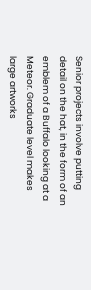Senior projects involve putting detail on the hat, in the form of an emblem of a Buffalo looking at a Meteor. Graduate level makes large artworks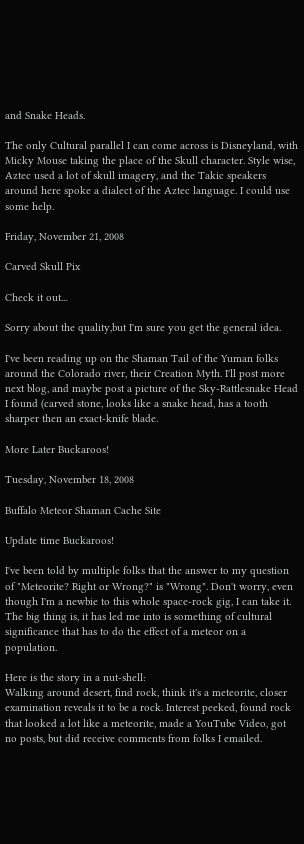and Snake Heads.

The only Cultural parallel I can come across is Disneyland, with Micky Mouse taking the place of the Skull character. Style wise, Aztec used a lot of skull imagery, and the Takic speakers around here spoke a dialect of the Aztec language. I could use some help.

Friday, November 21, 2008

Carved Skull Pix

Check it out...

Sorry about the quality,but I'm sure you get the general idea.

I've been reading up on the Shaman Tail of the Yuman folks around the Colorado river, their Creation Myth. I'll post more next blog, and maybe post a picture of the Sky-Rattlesnake Head I found (carved stone, looks like a snake head, has a tooth sharper then an exact-knife blade.

More Later Buckaroos!

Tuesday, November 18, 2008

Buffalo Meteor Shaman Cache Site

Update time Buckaroos!

I've been told by multiple folks that the answer to my question of "Meteorite? Right or Wrong?" is "Wrong". Don't worry, even though I'm a newbie to this whole space-rock gig, I can take it. The big thing is, it has led me into is something of cultural significance that has to do the effect of a meteor on a population.

Here is the story in a nut-shell:
Walking around desert, find rock, think it's a meteorite, closer examination reveals it to be a rock. Interest peeked, found rock that looked a lot like a meteorite, made a YouTube Video, got no posts, but did receive comments from folks I emailed.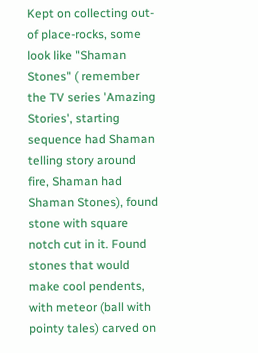Kept on collecting out-of place-rocks, some look like "Shaman Stones" ( remember the TV series 'Amazing Stories', starting sequence had Shaman telling story around fire, Shaman had Shaman Stones), found stone with square notch cut in it. Found stones that would make cool pendents, with meteor (ball with pointy tales) carved on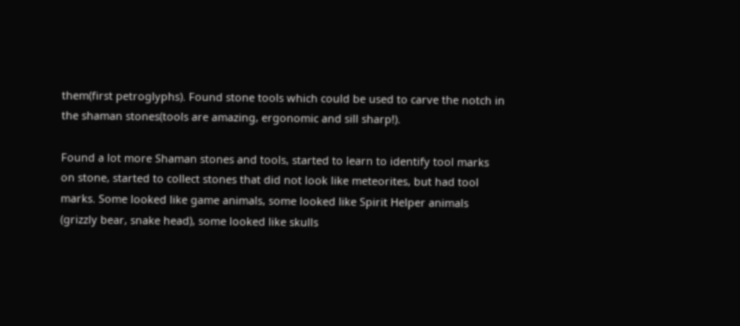them(first petroglyphs). Found stone tools which could be used to carve the notch in the shaman stones(tools are amazing, ergonomic and sill sharp!).

Found a lot more Shaman stones and tools, started to learn to identify tool marks on stone, started to collect stones that did not look like meteorites, but had tool marks. Some looked like game animals, some looked like Spirit Helper animals (grizzly bear, snake head), some looked like skulls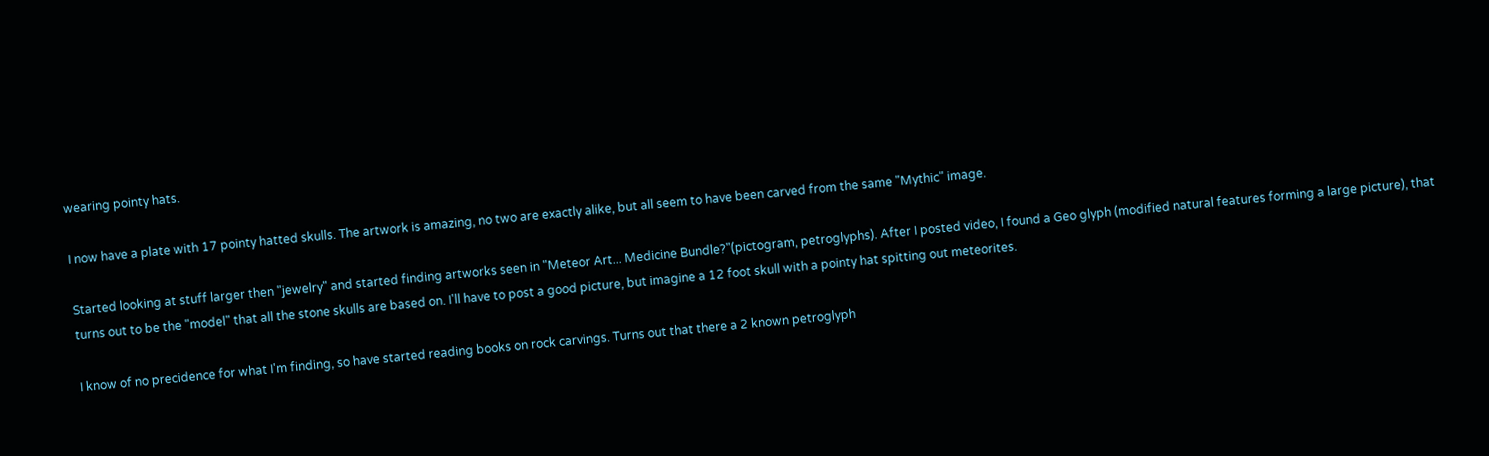wearing pointy hats.

I now have a plate with 17 pointy hatted skulls. The artwork is amazing, no two are exactly alike, but all seem to have been carved from the same "Mythic" image.

Started looking at stuff larger then "jewelry" and started finding artworks seen in "Meteor Art... Medicine Bundle?"(pictogram, petroglyphs). After I posted video, I found a Geo glyph (modified natural features forming a large picture), that turns out to be the "model" that all the stone skulls are based on. I'll have to post a good picture, but imagine a 12 foot skull with a pointy hat spitting out meteorites.

I know of no precidence for what I'm finding, so have started reading books on rock carvings. Turns out that there a 2 known petroglyph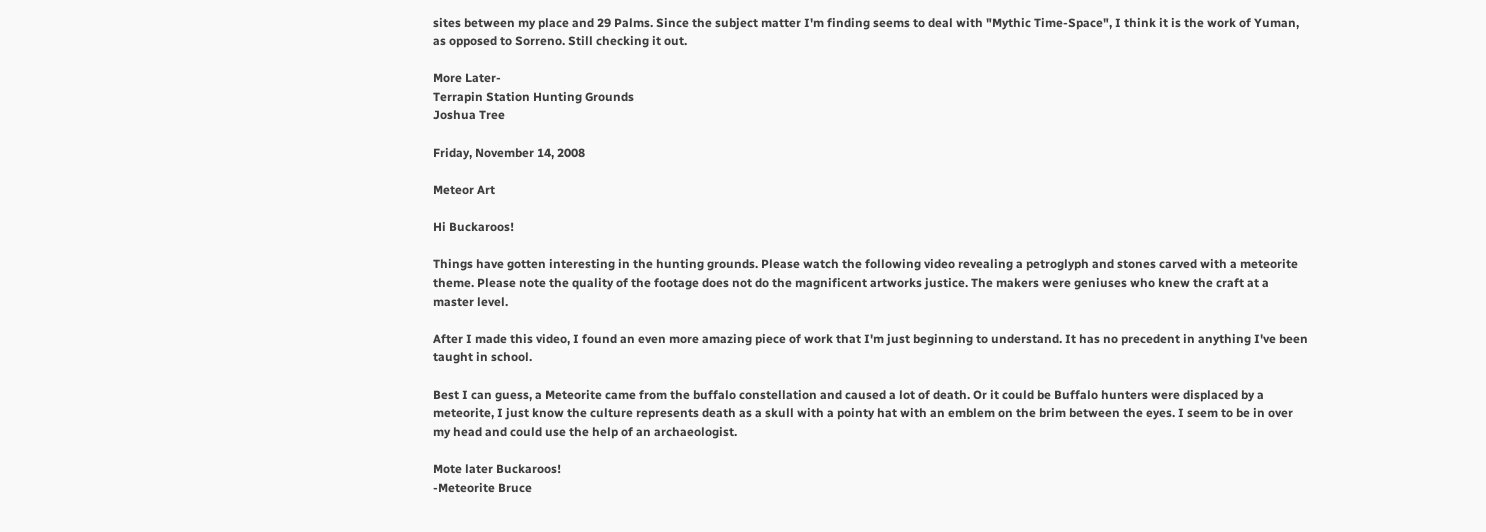sites between my place and 29 Palms. Since the subject matter I'm finding seems to deal with "Mythic Time-Space", I think it is the work of Yuman, as opposed to Sorreno. Still checking it out.

More Later-
Terrapin Station Hunting Grounds
Joshua Tree

Friday, November 14, 2008

Meteor Art

Hi Buckaroos!

Things have gotten interesting in the hunting grounds. Please watch the following video revealing a petroglyph and stones carved with a meteorite theme. Please note the quality of the footage does not do the magnificent artworks justice. The makers were geniuses who knew the craft at a master level.

After I made this video, I found an even more amazing piece of work that I'm just beginning to understand. It has no precedent in anything I've been taught in school.

Best I can guess, a Meteorite came from the buffalo constellation and caused a lot of death. Or it could be Buffalo hunters were displaced by a meteorite, I just know the culture represents death as a skull with a pointy hat with an emblem on the brim between the eyes. I seem to be in over my head and could use the help of an archaeologist.

Mote later Buckaroos!
-Meteorite Bruce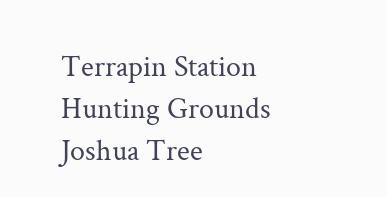Terrapin Station Hunting Grounds
Joshua Tree